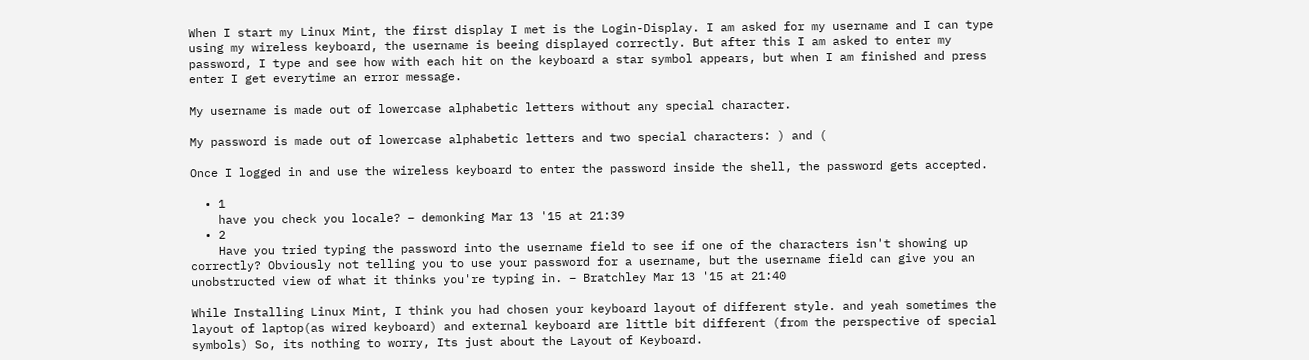When I start my Linux Mint, the first display I met is the Login-Display. I am asked for my username and I can type using my wireless keyboard, the username is beeing displayed correctly. But after this I am asked to enter my password, I type and see how with each hit on the keyboard a star symbol appears, but when I am finished and press enter I get everytime an error message.

My username is made out of lowercase alphabetic letters without any special character.

My password is made out of lowercase alphabetic letters and two special characters: ) and (

Once I logged in and use the wireless keyboard to enter the password inside the shell, the password gets accepted.

  • 1
    have you check you locale? – demonking Mar 13 '15 at 21:39
  • 2
    Have you tried typing the password into the username field to see if one of the characters isn't showing up correctly? Obviously not telling you to use your password for a username, but the username field can give you an unobstructed view of what it thinks you're typing in. – Bratchley Mar 13 '15 at 21:40

While Installing Linux Mint, I think you had chosen your keyboard layout of different style. and yeah sometimes the layout of laptop(as wired keyboard) and external keyboard are little bit different (from the perspective of special symbols) So, its nothing to worry, Its just about the Layout of Keyboard.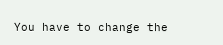You have to change the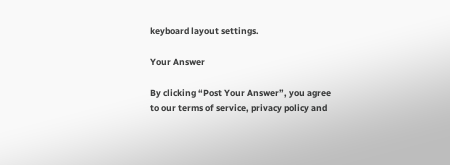keyboard layout settings.

Your Answer

By clicking “Post Your Answer”, you agree to our terms of service, privacy policy and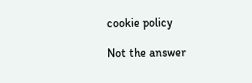cookie policy

Not the answer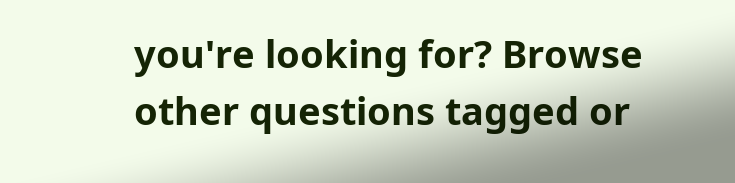you're looking for? Browse other questions tagged or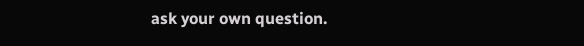ask your own question.